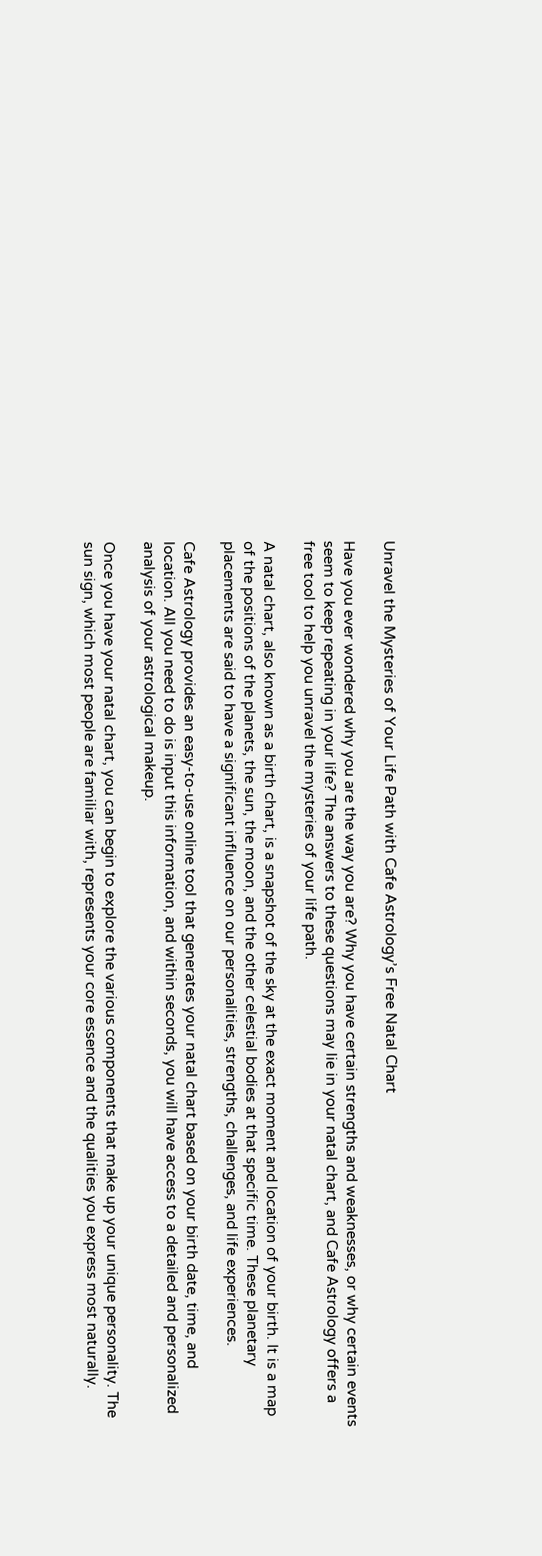Unravel the Mysteries of Your Life Path with Cafe Astrology’s Free Natal Chart

Have you ever wondered why you are the way you are? Why you have certain strengths and weaknesses, or why certain events seem to keep repeating in your life? The answers to these questions may lie in your natal chart, and Cafe Astrology offers a free tool to help you unravel the mysteries of your life path.

A natal chart, also known as a birth chart, is a snapshot of the sky at the exact moment and location of your birth. It is a map of the positions of the planets, the sun, the moon, and the other celestial bodies at that specific time. These planetary placements are said to have a significant influence on our personalities, strengths, challenges, and life experiences.

Cafe Astrology provides an easy-to-use online tool that generates your natal chart based on your birth date, time, and location. All you need to do is input this information, and within seconds, you will have access to a detailed and personalized analysis of your astrological makeup.

Once you have your natal chart, you can begin to explore the various components that make up your unique personality. The sun sign, which most people are familiar with, represents your core essence and the qualities you express most naturally.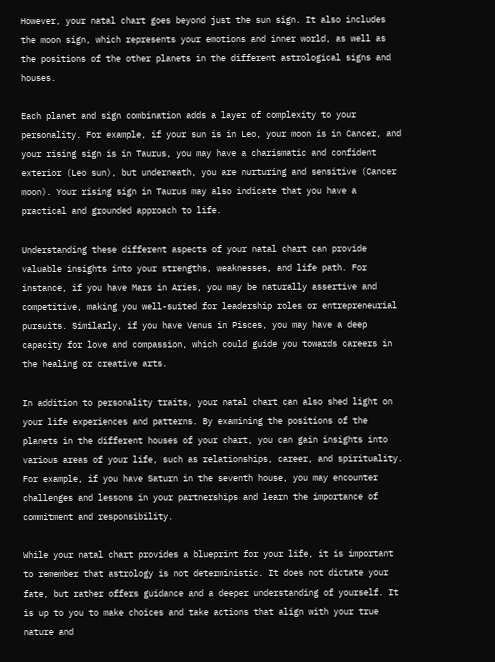However, your natal chart goes beyond just the sun sign. It also includes the moon sign, which represents your emotions and inner world, as well as the positions of the other planets in the different astrological signs and houses.

Each planet and sign combination adds a layer of complexity to your personality. For example, if your sun is in Leo, your moon is in Cancer, and your rising sign is in Taurus, you may have a charismatic and confident exterior (Leo sun), but underneath, you are nurturing and sensitive (Cancer moon). Your rising sign in Taurus may also indicate that you have a practical and grounded approach to life.

Understanding these different aspects of your natal chart can provide valuable insights into your strengths, weaknesses, and life path. For instance, if you have Mars in Aries, you may be naturally assertive and competitive, making you well-suited for leadership roles or entrepreneurial pursuits. Similarly, if you have Venus in Pisces, you may have a deep capacity for love and compassion, which could guide you towards careers in the healing or creative arts.

In addition to personality traits, your natal chart can also shed light on your life experiences and patterns. By examining the positions of the planets in the different houses of your chart, you can gain insights into various areas of your life, such as relationships, career, and spirituality. For example, if you have Saturn in the seventh house, you may encounter challenges and lessons in your partnerships and learn the importance of commitment and responsibility.

While your natal chart provides a blueprint for your life, it is important to remember that astrology is not deterministic. It does not dictate your fate, but rather offers guidance and a deeper understanding of yourself. It is up to you to make choices and take actions that align with your true nature and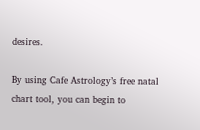desires.

By using Cafe Astrology’s free natal chart tool, you can begin to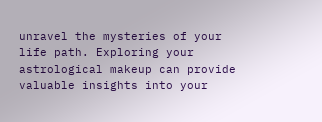unravel the mysteries of your life path. Exploring your astrological makeup can provide valuable insights into your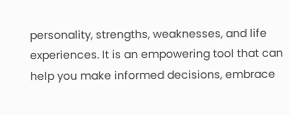personality, strengths, weaknesses, and life experiences. It is an empowering tool that can help you make informed decisions, embrace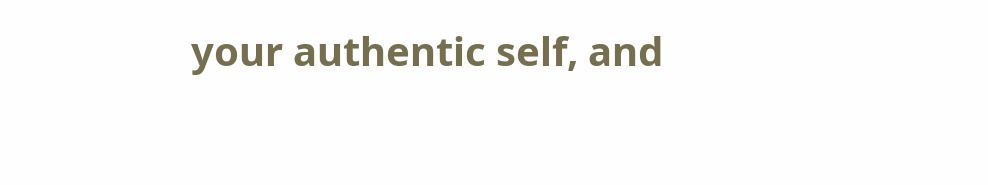your authentic self, and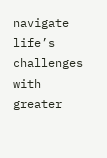navigate life’s challenges with greater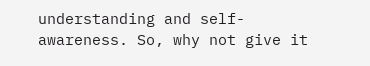understanding and self-awareness. So, why not give it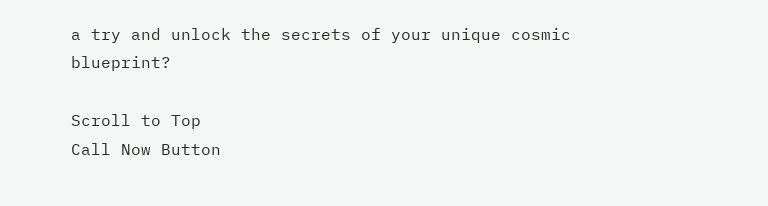a try and unlock the secrets of your unique cosmic blueprint?

Scroll to Top
Call Now Button